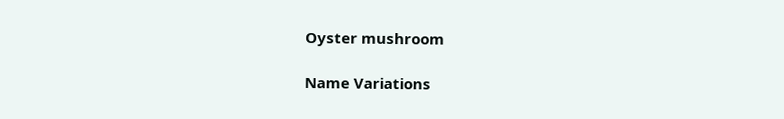Oyster mushroom

Name Variations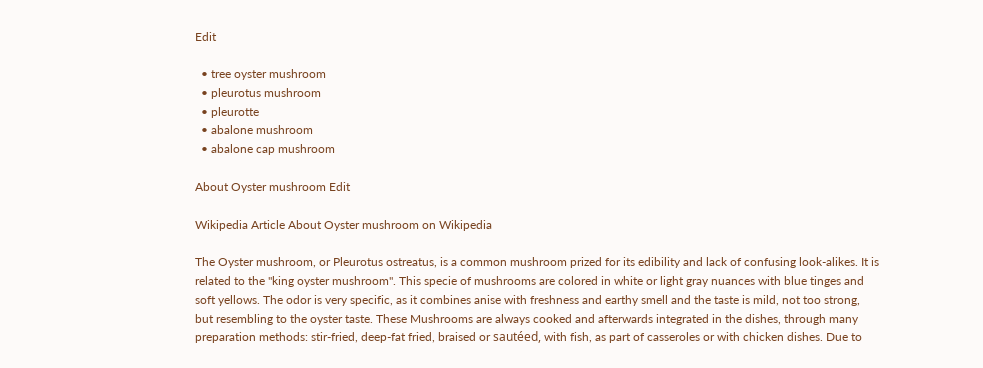Edit

  • tree oyster mushroom
  • pleurotus mushroom
  • pleurotte
  • abalone mushroom
  • abalone cap mushroom

About Oyster mushroom Edit

Wikipedia Article About Oyster mushroom on Wikipedia

The Oyster mushroom, or Pleurotus ostreatus, is a common mushroom prized for its edibility and lack of confusing look-alikes. It is related to the "king oyster mushroom". This specie of mushrooms are colored in white or light gray nuances with blue tinges and soft yellows. The odor is very specific, as it combines anise with freshness and earthy smell and the taste is mild, not too strong, but resembling to the oyster taste. These Mushrooms are always cooked and afterwards integrated in the dishes, through many preparation methods: stir-fried, deep-fat fried, braised or sautéed, with fish, as part of casseroles or with chicken dishes. Due to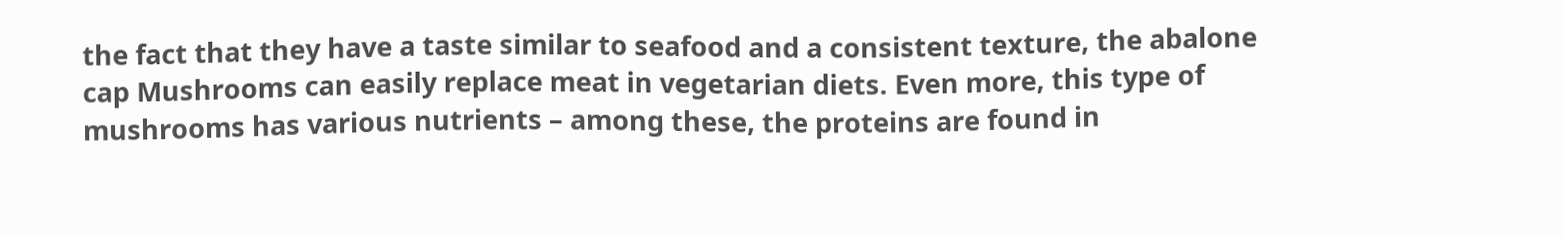the fact that they have a taste similar to seafood and a consistent texture, the abalone cap Mushrooms can easily replace meat in vegetarian diets. Even more, this type of mushrooms has various nutrients – among these, the proteins are found in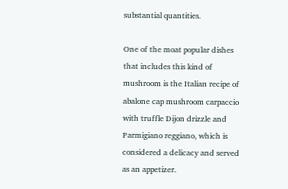substantial quantities.

One of the moat popular dishes that includes this kind of mushroom is the Italian recipe of abalone cap mushroom carpaccio with truffle Dijon drizzle and Parmigiano reggiano, which is considered a delicacy and served as an appetizer.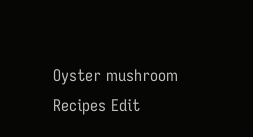Oyster mushroom Recipes Edit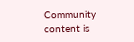Community content is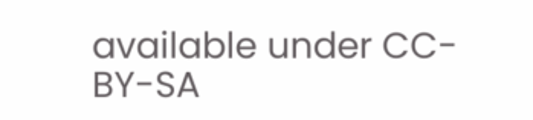available under CC-BY-SA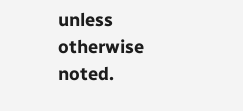unless otherwise noted.